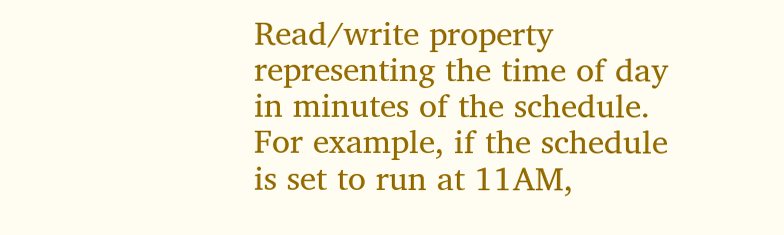Read/write property representing the time of day in minutes of the schedule. For example, if the schedule is set to run at 11AM,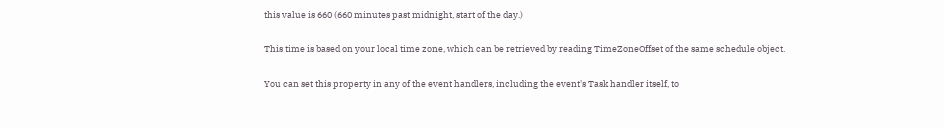this value is 660 (660 minutes past midnight, start of the day.)

This time is based on your local time zone, which can be retrieved by reading TimeZoneOffset of the same schedule object.

You can set this property in any of the event handlers, including the event's Task handler itself, to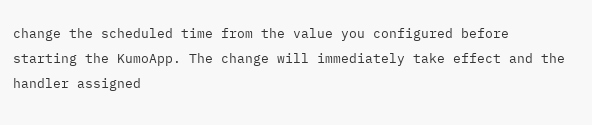change the scheduled time from the value you configured before starting the KumoApp. The change will immediately take effect and the handler assigned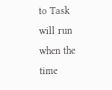to Task will run when the time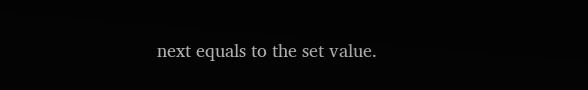next equals to the set value.